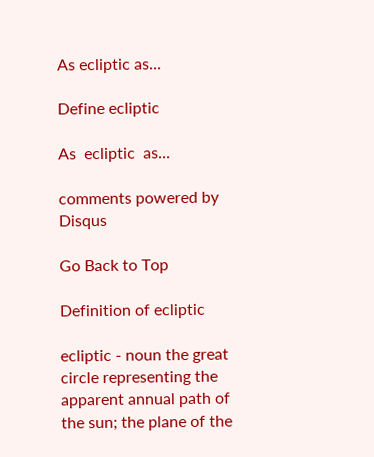As ecliptic as...

Define ecliptic

As  ecliptic  as...

comments powered by Disqus

Go Back to Top

Definition of ecliptic

ecliptic - noun the great circle representing the apparent annual path of the sun; the plane of the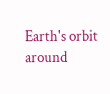Earth's orbit around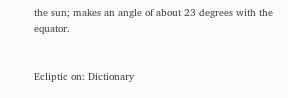the sun; makes an angle of about 23 degrees with the equator.


Ecliptic on: Dictionary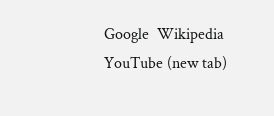Google  Wikipedia  YouTube (new tab)